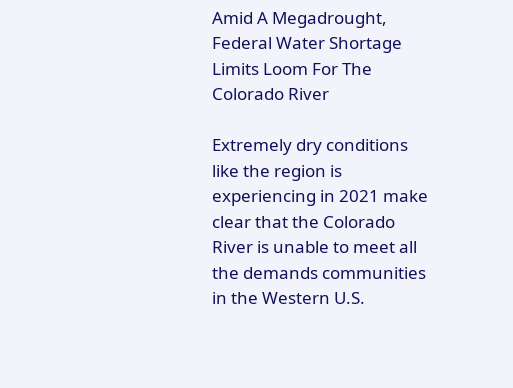Amid A Megadrought, Federal Water Shortage Limits Loom For The Colorado River

Extremely dry conditions like the region is experiencing in 2021 make clear that the Colorado River is unable to meet all the demands communities in the Western U.S.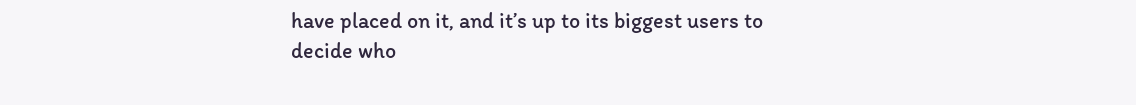have placed on it, and it’s up to its biggest users to decide who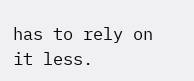has to rely on it less.